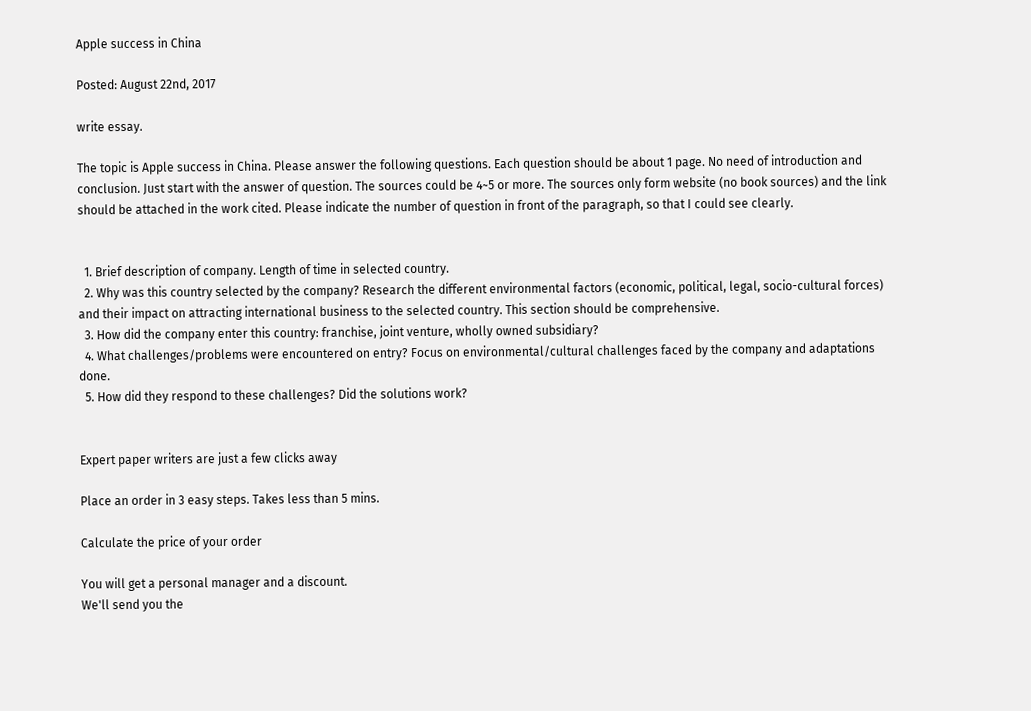Apple success in China

Posted: August 22nd, 2017

write essay.

The topic is Apple success in China. Please answer the following questions. Each question should be about 1 page. No need of introduction and conclusion. Just start with the answer of question. The sources could be 4~5 or more. The sources only form website (no book sources) and the link should be attached in the work cited. Please indicate the number of question in front of the paragraph, so that I could see clearly.


  1. Brief description of company. Length of time in selected country.
  2. Why was this country selected by the company? Research the different environmental factors (economic, political, legal, socio-cultural forces) and their impact on attracting international business to the selected country. This section should be comprehensive.
  3. How did the company enter this country: franchise, joint venture, wholly owned subsidiary?
  4. What challenges/problems were encountered on entry? Focus on environmental/cultural challenges faced by the company and adaptations done.
  5. How did they respond to these challenges? Did the solutions work?


Expert paper writers are just a few clicks away

Place an order in 3 easy steps. Takes less than 5 mins.

Calculate the price of your order

You will get a personal manager and a discount.
We'll send you the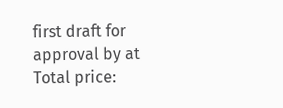first draft for approval by at
Total price: